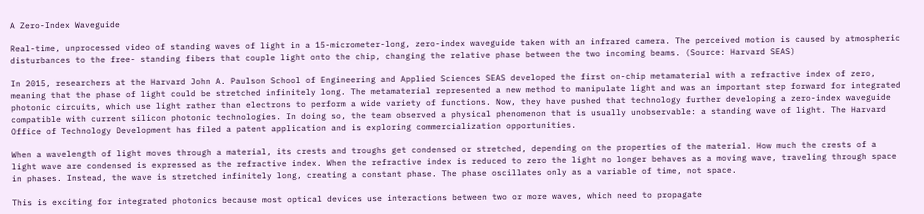A Zero-Index Waveguide

Real-time, unprocessed video of standing waves of light in a 15-micrometer-long, zero-index waveguide taken with an infrared camera. The perceived motion is caused by atmospheric disturbances to the free- standing fibers that couple light onto the chip, changing the relative phase between the two incoming beams. (Source: Harvard SEAS)

In 2015, researchers at the Harvard John A. Paulson School of Engineering and Applied Sciences SEAS developed the first on-chip metamaterial with a refractive index of zero, meaning that the phase of light could be stretched infinitely long. The metamaterial represented a new method to manipulate light and was an important step forward for integrated photonic circuits, which use light rather than electrons to perform a wide variety of functions. Now, they have pushed that technology further developing a zero-index waveguide compatible with current silicon photonic technologies. In doing so, the team observed a physical phenomenon that is usually unobservable: a standing wave of light. The Harvard Office of Technology Development has filed a patent application and is exploring commercialization opportunities.

When a wavelength of light moves through a material, its crests and troughs get condensed or stretched, depending on the properties of the material. How much the crests of a light wave are condensed is expressed as the refractive index. When the refractive index is reduced to zero the light no longer behaves as a moving wave, traveling through space in phases. Instead, the wave is stretched infinitely long, creating a constant phase. The phase oscillates only as a variable of time, not space.

This is exciting for integrated photonics because most optical devices use interactions between two or more waves, which need to propagate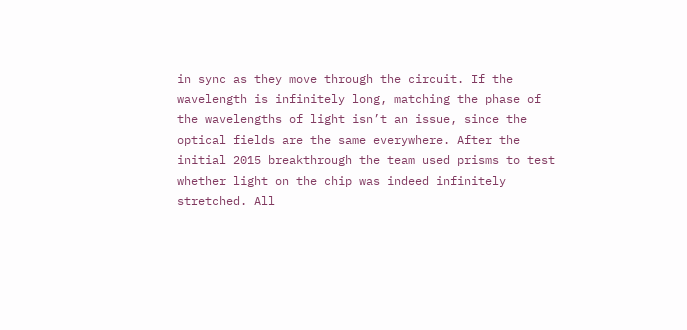in sync as they move through the circuit. If the wavelength is infinitely long, matching the phase of the wavelengths of light isn’t an issue, since the optical fields are the same everywhere. After the initial 2015 breakthrough the team used prisms to test whether light on the chip was indeed infinitely stretched. All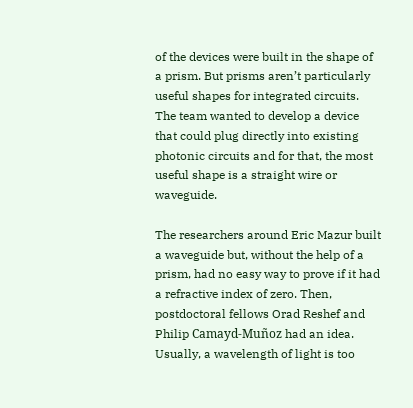of the devices were built in the shape of a prism. But prisms aren’t particularly useful shapes for integrated circuits. The team wanted to develop a device that could plug directly into existing photonic circuits and for that, the most useful shape is a straight wire or waveguide.

The researchers around Eric Mazur built a waveguide but, without the help of a prism, had no easy way to prove if it had a refractive index of zero. Then, postdoctoral fellows Orad Reshef and Philip Camayd-Muñoz had an idea. Usually, a wavelength of light is too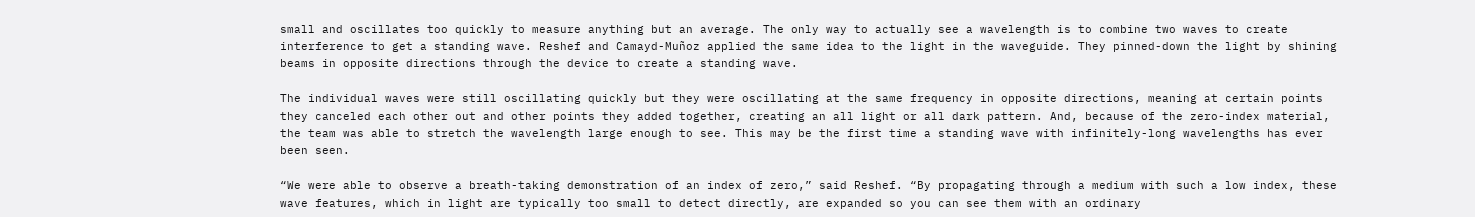small and oscillates too quickly to measure anything but an average. The only way to actually see a wavelength is to combine two waves to create interference to get a standing wave. Reshef and Camayd-Muñoz applied the same idea to the light in the waveguide. They pinned-down the light by shining beams in opposite directions through the device to create a standing wave.

The individual waves were still oscillating quickly but they were oscillating at the same frequency in opposite directions, meaning at certain points they canceled each other out and other points they added together, creating an all light or all dark pattern. And, because of the zero-index material, the team was able to stretch the wavelength large enough to see. This may be the first time a standing wave with infinitely-long wavelengths has ever been seen.

“We were able to observe a breath-taking demonstration of an index of zero,” said Reshef. “By propagating through a medium with such a low index, these wave features, which in light are typically too small to detect directly, are expanded so you can see them with an ordinary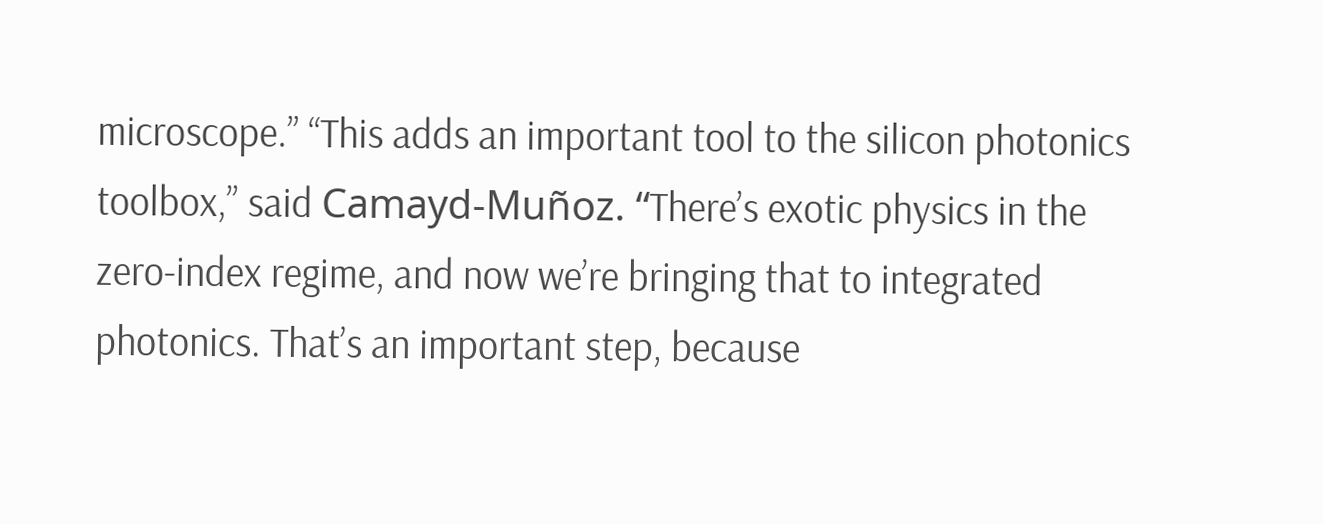microscope.” “This adds an important tool to the silicon photonics toolbox,” said Camayd-Muñoz. “There’s exotic physics in the zero-index regime, and now we’re bringing that to integrated photonics. That’s an important step, because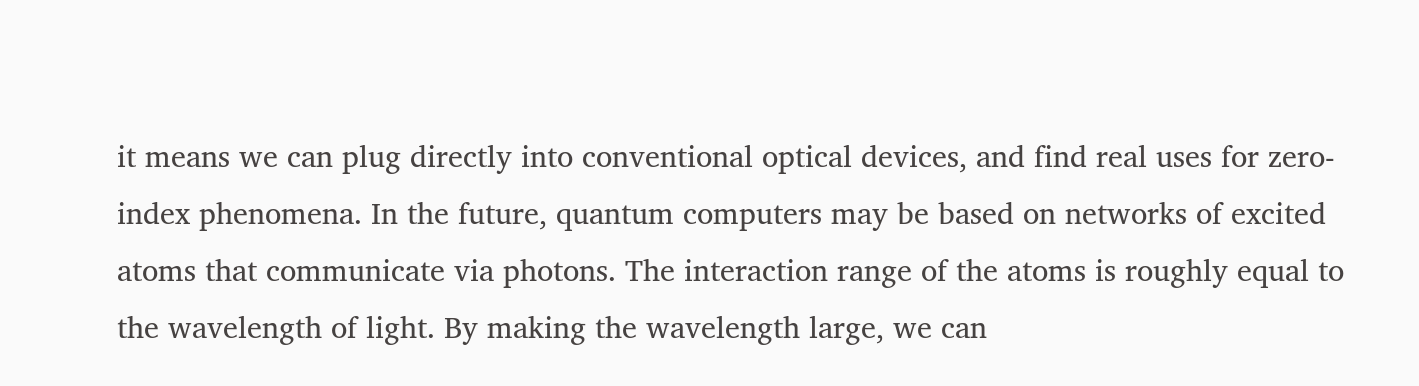it means we can plug directly into conventional optical devices, and find real uses for zero-index phenomena. In the future, quantum computers may be based on networks of excited atoms that communicate via photons. The interaction range of the atoms is roughly equal to the wavelength of light. By making the wavelength large, we can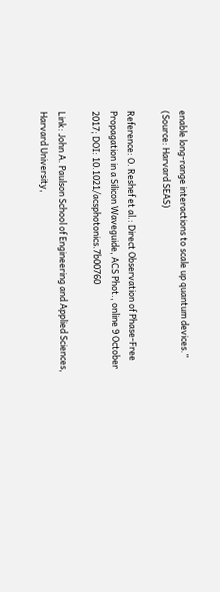enable long-range interactions to scale up quantum devices.” (Source: Harvard SEAS)

Reference: O. Reshef et al.: Direct Observation of Phase-Free Propagation in a Silicon Waveguide, ACS Phot., online 9 October 2017; DOI: 10.1021/acsphotonics.7b00760

Link: John A. Paulson School of Engineering and Applied Sciences, Harvard University,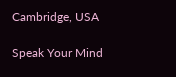Cambridge, USA

Speak Your Mind